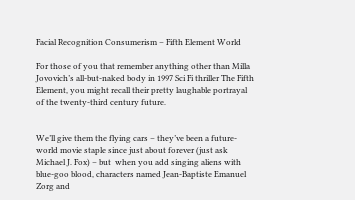Facial Recognition Consumerism – Fifth Element World

For those of you that remember anything other than Milla Jovovich’s all-but-naked body in 1997 Sci Fi thriller The Fifth Element, you might recall their pretty laughable portrayal of the twenty-third century future.


We’ll give them the flying cars – they’ve been a future-world movie staple since just about forever (just ask Michael J. Fox) – but  when you add singing aliens with blue-goo blood, characters named Jean-Baptiste Emanuel Zorg and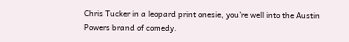Chris Tucker in a leopard print onesie, you’re well into the Austin Powers brand of comedy.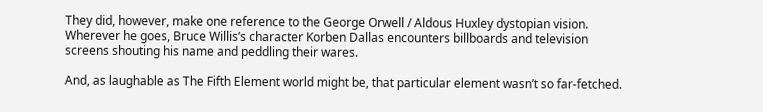They did, however, make one reference to the George Orwell / Aldous Huxley dystopian vision. Wherever he goes, Bruce Willis’s character Korben Dallas encounters billboards and television screens shouting his name and peddling their wares.

And, as laughable as The Fifth Element world might be, that particular element wasn’t so far-fetched.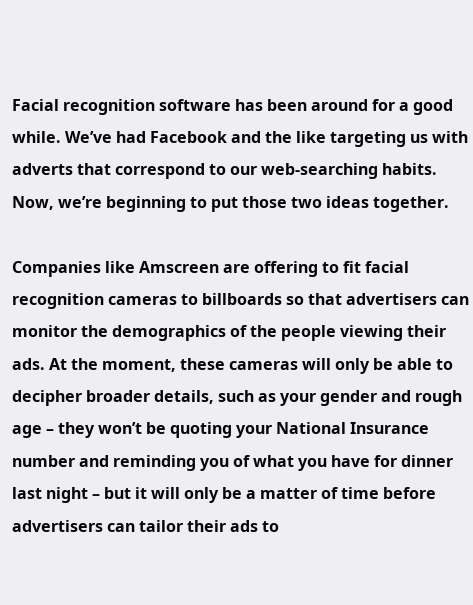Facial recognition software has been around for a good while. We’ve had Facebook and the like targeting us with adverts that correspond to our web-searching habits. Now, we’re beginning to put those two ideas together.

Companies like Amscreen are offering to fit facial recognition cameras to billboards so that advertisers can monitor the demographics of the people viewing their ads. At the moment, these cameras will only be able to decipher broader details, such as your gender and rough age – they won’t be quoting your National Insurance number and reminding you of what you have for dinner last night – but it will only be a matter of time before advertisers can tailor their ads to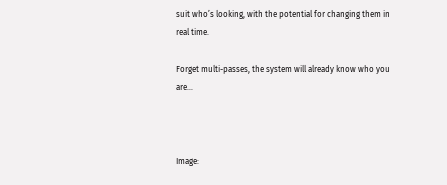suit who’s looking, with the potential for changing them in real time.

Forget multi-passes, the system will already know who you are…



Image: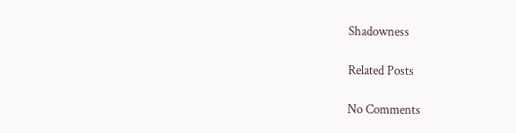Shadowness

Related Posts

No Comments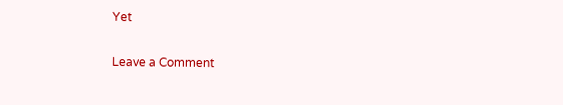Yet

Leave a Comment